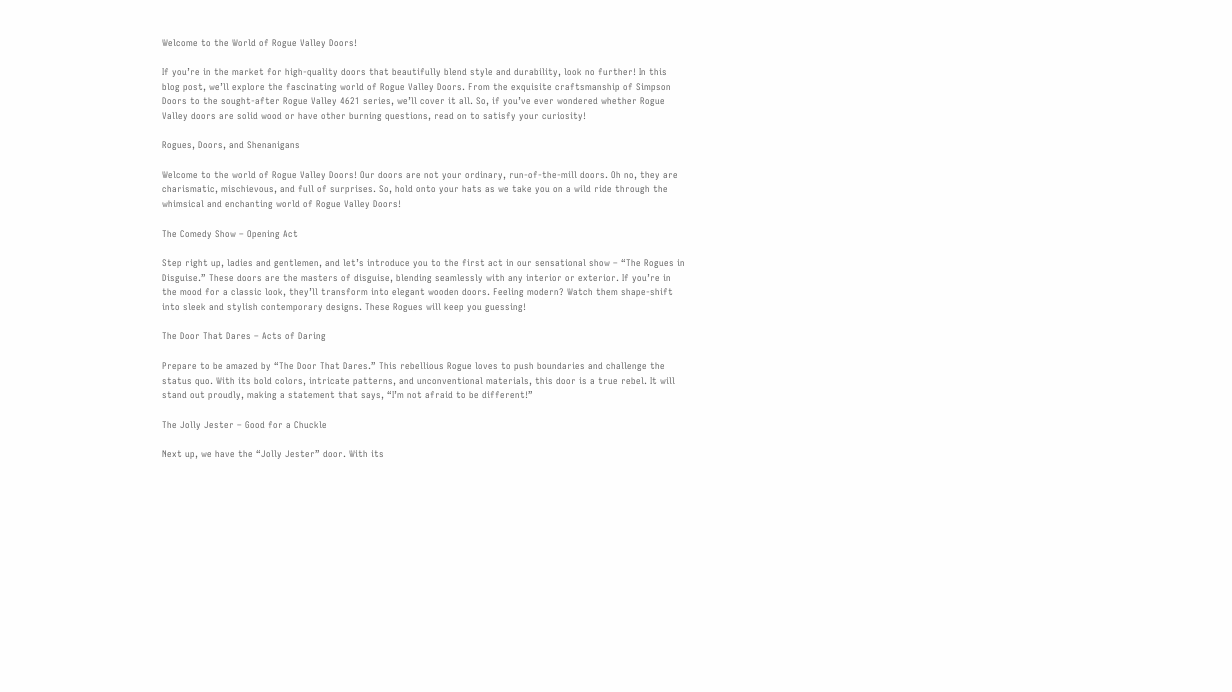Welcome to the World of Rogue Valley Doors!

If you’re in the market for high-quality doors that beautifully blend style and durability, look no further! In this blog post, we’ll explore the fascinating world of Rogue Valley Doors. From the exquisite craftsmanship of Simpson Doors to the sought-after Rogue Valley 4621 series, we’ll cover it all. So, if you’ve ever wondered whether Rogue Valley doors are solid wood or have other burning questions, read on to satisfy your curiosity!

Rogues, Doors, and Shenanigans

Welcome to the world of Rogue Valley Doors! Our doors are not your ordinary, run-of-the-mill doors. Oh no, they are charismatic, mischievous, and full of surprises. So, hold onto your hats as we take you on a wild ride through the whimsical and enchanting world of Rogue Valley Doors!

The Comedy Show – Opening Act

Step right up, ladies and gentlemen, and let’s introduce you to the first act in our sensational show – “The Rogues in Disguise.” These doors are the masters of disguise, blending seamlessly with any interior or exterior. If you’re in the mood for a classic look, they’ll transform into elegant wooden doors. Feeling modern? Watch them shape-shift into sleek and stylish contemporary designs. These Rogues will keep you guessing!

The Door That Dares – Acts of Daring

Prepare to be amazed by “The Door That Dares.” This rebellious Rogue loves to push boundaries and challenge the status quo. With its bold colors, intricate patterns, and unconventional materials, this door is a true rebel. It will stand out proudly, making a statement that says, “I’m not afraid to be different!”

The Jolly Jester – Good for a Chuckle

Next up, we have the “Jolly Jester” door. With its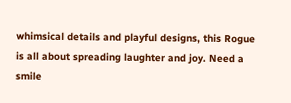whimsical details and playful designs, this Rogue is all about spreading laughter and joy. Need a smile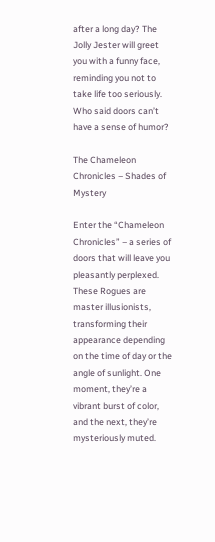after a long day? The Jolly Jester will greet you with a funny face, reminding you not to take life too seriously. Who said doors can’t have a sense of humor?

The Chameleon Chronicles – Shades of Mystery

Enter the “Chameleon Chronicles” – a series of doors that will leave you pleasantly perplexed. These Rogues are master illusionists, transforming their appearance depending on the time of day or the angle of sunlight. One moment, they’re a vibrant burst of color, and the next, they’re mysteriously muted.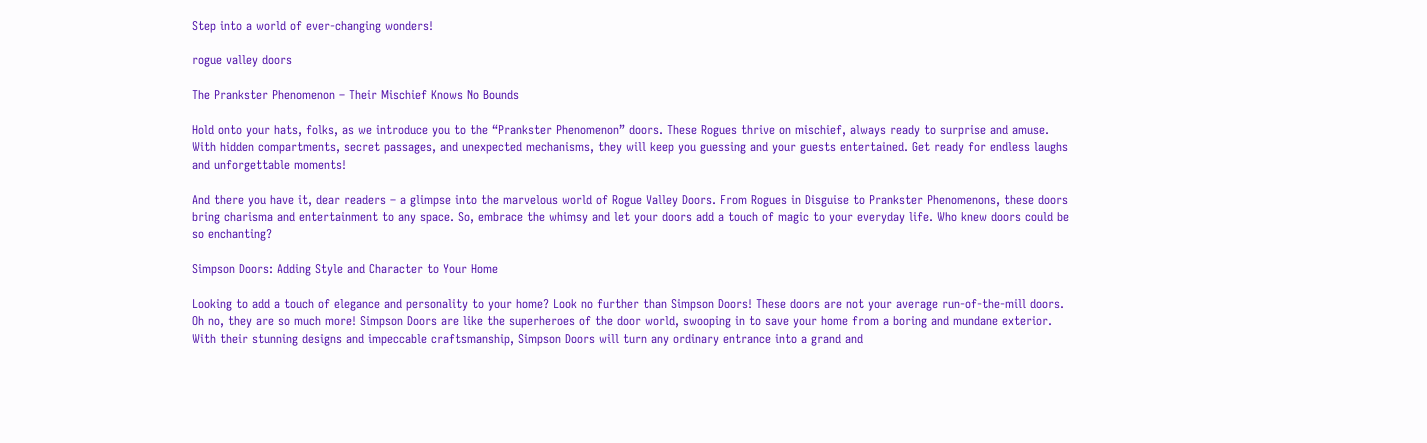Step into a world of ever-changing wonders!

rogue valley doors

The Prankster Phenomenon – Their Mischief Knows No Bounds

Hold onto your hats, folks, as we introduce you to the “Prankster Phenomenon” doors. These Rogues thrive on mischief, always ready to surprise and amuse. With hidden compartments, secret passages, and unexpected mechanisms, they will keep you guessing and your guests entertained. Get ready for endless laughs and unforgettable moments!

And there you have it, dear readers – a glimpse into the marvelous world of Rogue Valley Doors. From Rogues in Disguise to Prankster Phenomenons, these doors bring charisma and entertainment to any space. So, embrace the whimsy and let your doors add a touch of magic to your everyday life. Who knew doors could be so enchanting?

Simpson Doors: Adding Style and Character to Your Home

Looking to add a touch of elegance and personality to your home? Look no further than Simpson Doors! These doors are not your average run-of-the-mill doors. Oh no, they are so much more! Simpson Doors are like the superheroes of the door world, swooping in to save your home from a boring and mundane exterior. With their stunning designs and impeccable craftsmanship, Simpson Doors will turn any ordinary entrance into a grand and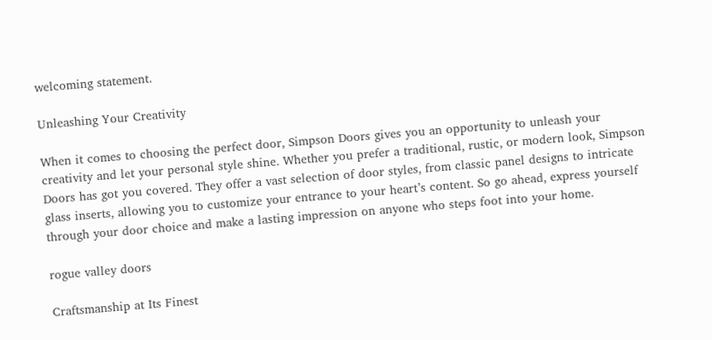welcoming statement.

Unleashing Your Creativity

When it comes to choosing the perfect door, Simpson Doors gives you an opportunity to unleash your creativity and let your personal style shine. Whether you prefer a traditional, rustic, or modern look, Simpson Doors has got you covered. They offer a vast selection of door styles, from classic panel designs to intricate glass inserts, allowing you to customize your entrance to your heart’s content. So go ahead, express yourself through your door choice and make a lasting impression on anyone who steps foot into your home.

rogue valley doors

Craftsmanship at Its Finest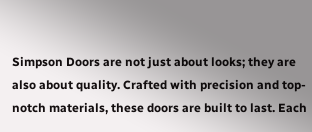Simpson Doors are not just about looks; they are also about quality. Crafted with precision and top-notch materials, these doors are built to last. Each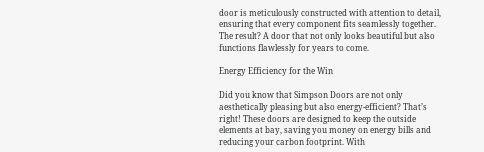door is meticulously constructed with attention to detail, ensuring that every component fits seamlessly together. The result? A door that not only looks beautiful but also functions flawlessly for years to come.

Energy Efficiency for the Win

Did you know that Simpson Doors are not only aesthetically pleasing but also energy-efficient? That’s right! These doors are designed to keep the outside elements at bay, saving you money on energy bills and reducing your carbon footprint. With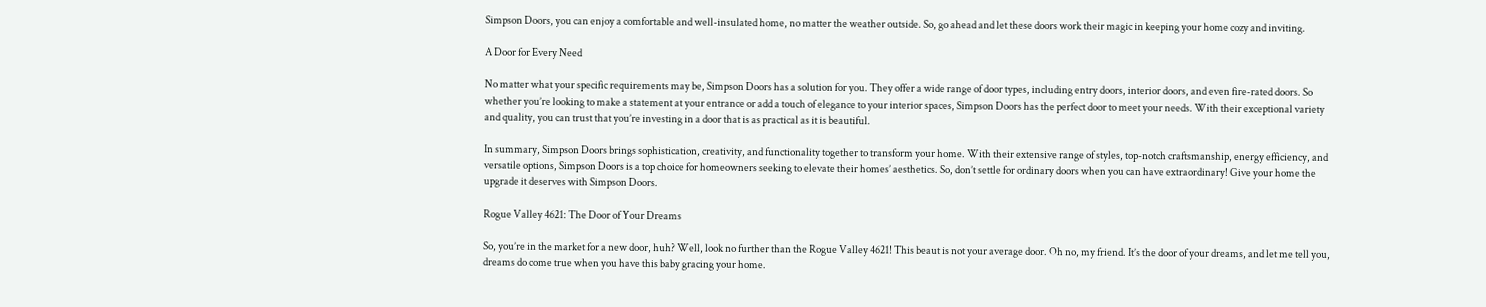Simpson Doors, you can enjoy a comfortable and well-insulated home, no matter the weather outside. So, go ahead and let these doors work their magic in keeping your home cozy and inviting.

A Door for Every Need

No matter what your specific requirements may be, Simpson Doors has a solution for you. They offer a wide range of door types, including entry doors, interior doors, and even fire-rated doors. So whether you’re looking to make a statement at your entrance or add a touch of elegance to your interior spaces, Simpson Doors has the perfect door to meet your needs. With their exceptional variety and quality, you can trust that you’re investing in a door that is as practical as it is beautiful.

In summary, Simpson Doors brings sophistication, creativity, and functionality together to transform your home. With their extensive range of styles, top-notch craftsmanship, energy efficiency, and versatile options, Simpson Doors is a top choice for homeowners seeking to elevate their homes’ aesthetics. So, don’t settle for ordinary doors when you can have extraordinary! Give your home the upgrade it deserves with Simpson Doors.

Rogue Valley 4621: The Door of Your Dreams

So, you’re in the market for a new door, huh? Well, look no further than the Rogue Valley 4621! This beaut is not your average door. Oh no, my friend. It’s the door of your dreams, and let me tell you, dreams do come true when you have this baby gracing your home.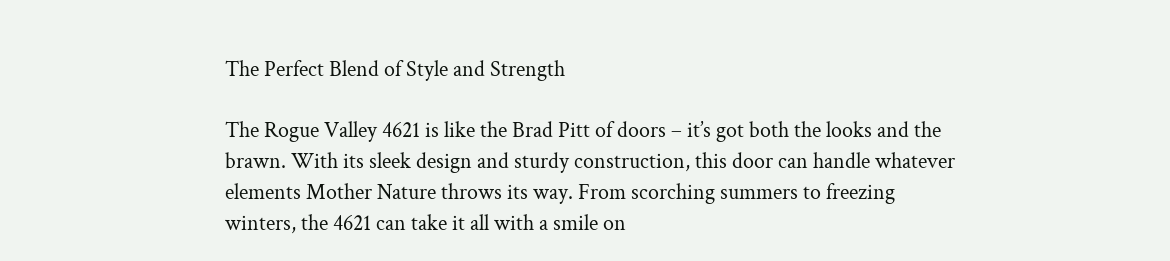The Perfect Blend of Style and Strength

The Rogue Valley 4621 is like the Brad Pitt of doors – it’s got both the looks and the brawn. With its sleek design and sturdy construction, this door can handle whatever elements Mother Nature throws its way. From scorching summers to freezing winters, the 4621 can take it all with a smile on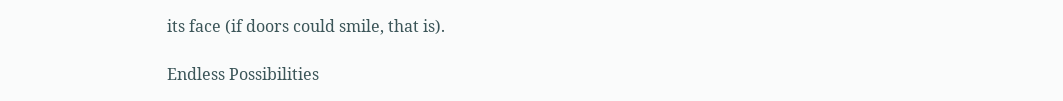its face (if doors could smile, that is).

Endless Possibilities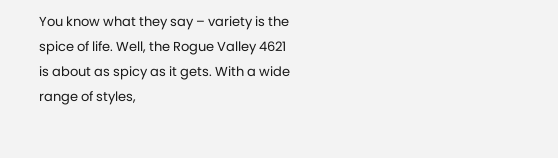You know what they say – variety is the spice of life. Well, the Rogue Valley 4621 is about as spicy as it gets. With a wide range of styles,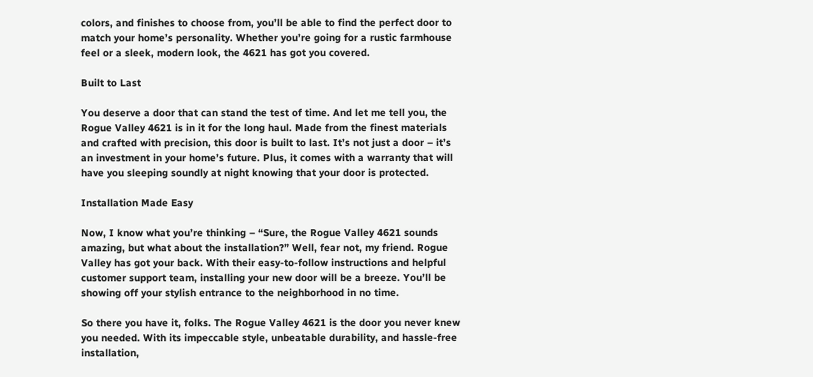colors, and finishes to choose from, you’ll be able to find the perfect door to match your home’s personality. Whether you’re going for a rustic farmhouse feel or a sleek, modern look, the 4621 has got you covered.

Built to Last

You deserve a door that can stand the test of time. And let me tell you, the Rogue Valley 4621 is in it for the long haul. Made from the finest materials and crafted with precision, this door is built to last. It’s not just a door – it’s an investment in your home’s future. Plus, it comes with a warranty that will have you sleeping soundly at night knowing that your door is protected.

Installation Made Easy

Now, I know what you’re thinking – “Sure, the Rogue Valley 4621 sounds amazing, but what about the installation?” Well, fear not, my friend. Rogue Valley has got your back. With their easy-to-follow instructions and helpful customer support team, installing your new door will be a breeze. You’ll be showing off your stylish entrance to the neighborhood in no time.

So there you have it, folks. The Rogue Valley 4621 is the door you never knew you needed. With its impeccable style, unbeatable durability, and hassle-free installation,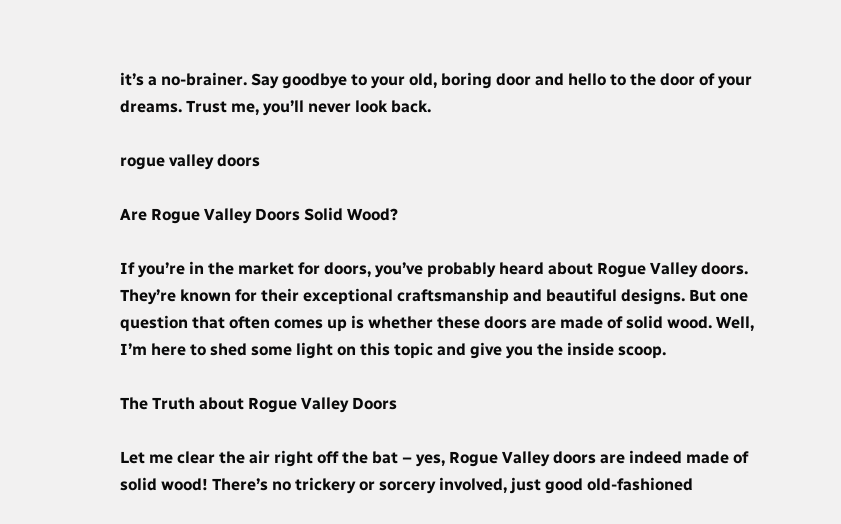it’s a no-brainer. Say goodbye to your old, boring door and hello to the door of your dreams. Trust me, you’ll never look back.

rogue valley doors

Are Rogue Valley Doors Solid Wood?

If you’re in the market for doors, you’ve probably heard about Rogue Valley doors. They’re known for their exceptional craftsmanship and beautiful designs. But one question that often comes up is whether these doors are made of solid wood. Well, I’m here to shed some light on this topic and give you the inside scoop.

The Truth about Rogue Valley Doors

Let me clear the air right off the bat – yes, Rogue Valley doors are indeed made of solid wood! There’s no trickery or sorcery involved, just good old-fashioned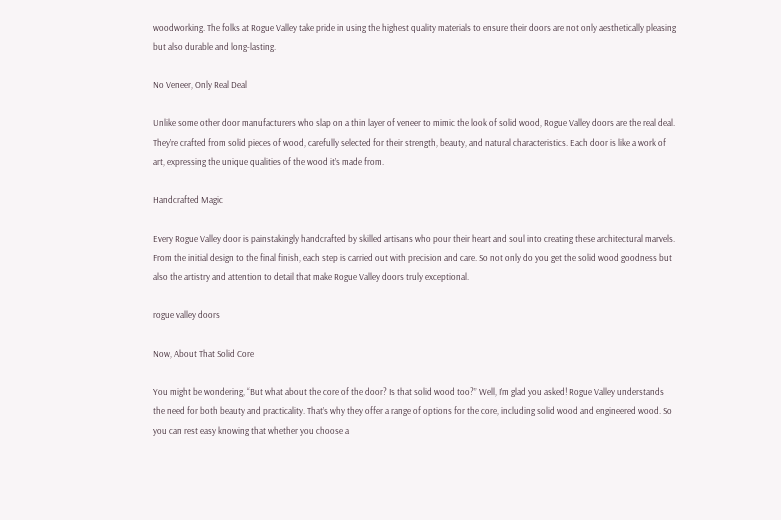woodworking. The folks at Rogue Valley take pride in using the highest quality materials to ensure their doors are not only aesthetically pleasing but also durable and long-lasting.

No Veneer, Only Real Deal

Unlike some other door manufacturers who slap on a thin layer of veneer to mimic the look of solid wood, Rogue Valley doors are the real deal. They’re crafted from solid pieces of wood, carefully selected for their strength, beauty, and natural characteristics. Each door is like a work of art, expressing the unique qualities of the wood it’s made from.

Handcrafted Magic

Every Rogue Valley door is painstakingly handcrafted by skilled artisans who pour their heart and soul into creating these architectural marvels. From the initial design to the final finish, each step is carried out with precision and care. So not only do you get the solid wood goodness but also the artistry and attention to detail that make Rogue Valley doors truly exceptional.

rogue valley doors

Now, About That Solid Core

You might be wondering, “But what about the core of the door? Is that solid wood too?” Well, I’m glad you asked! Rogue Valley understands the need for both beauty and practicality. That’s why they offer a range of options for the core, including solid wood and engineered wood. So you can rest easy knowing that whether you choose a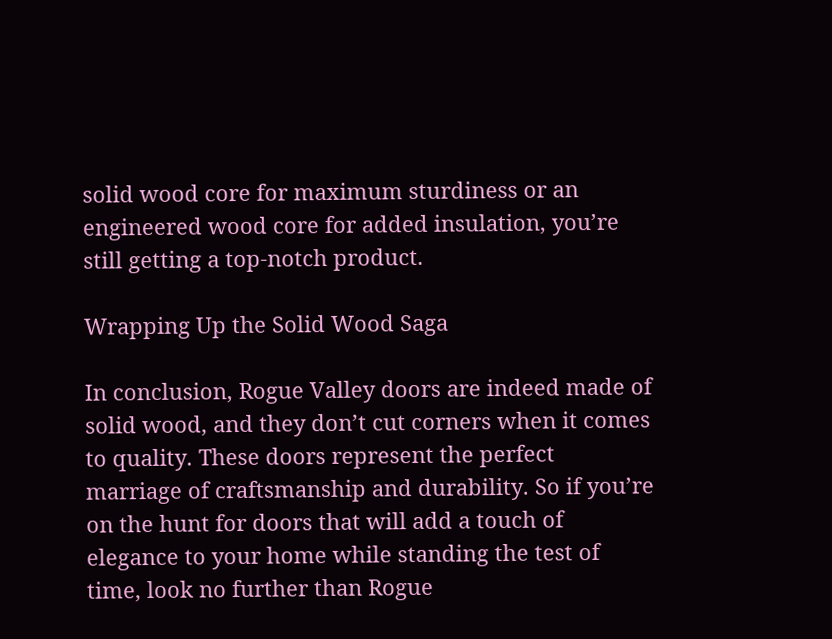solid wood core for maximum sturdiness or an engineered wood core for added insulation, you’re still getting a top-notch product.

Wrapping Up the Solid Wood Saga

In conclusion, Rogue Valley doors are indeed made of solid wood, and they don’t cut corners when it comes to quality. These doors represent the perfect marriage of craftsmanship and durability. So if you’re on the hunt for doors that will add a touch of elegance to your home while standing the test of time, look no further than Rogue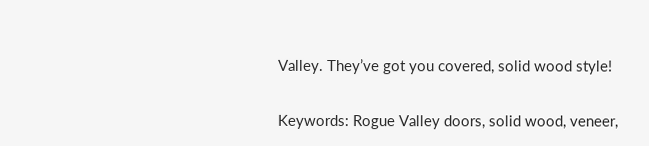Valley. They’ve got you covered, solid wood style!

Keywords: Rogue Valley doors, solid wood, veneer,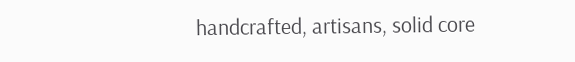handcrafted, artisans, solid core